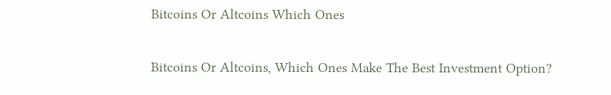Bitcoins Or Altcoins Which Ones

Bitcoins Or Altcoins, Which Ones Make The Best Investment Option?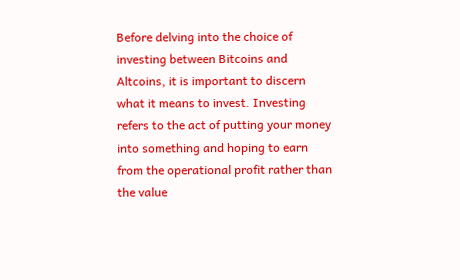Before delving into the choice of investing between Bitcoins and Altcoins, it is important to discern what it means to invest. Investing refers to the act of putting your money into something and hoping to earn from the operational profit rather than the value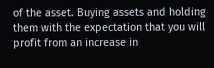of the asset. Buying assets and holding them with the expectation that you will profit from an increase in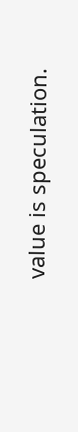value is speculation.